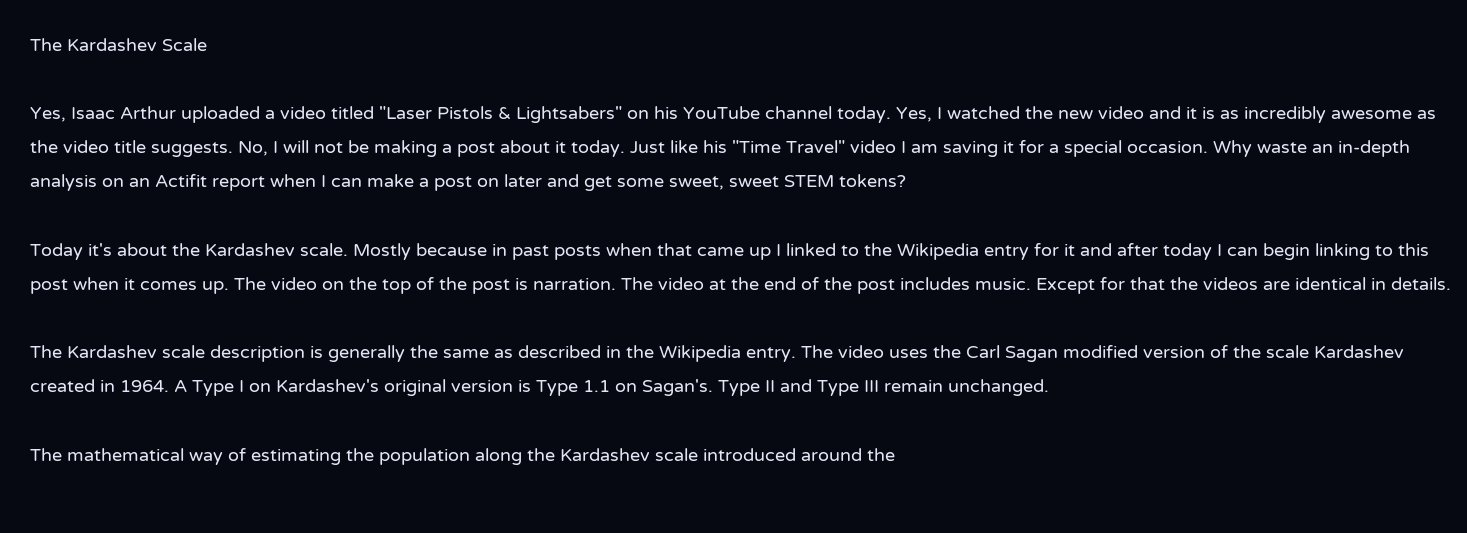The Kardashev Scale

Yes, Isaac Arthur uploaded a video titled "Laser Pistols & Lightsabers" on his YouTube channel today. Yes, I watched the new video and it is as incredibly awesome as the video title suggests. No, I will not be making a post about it today. Just like his "Time Travel" video I am saving it for a special occasion. Why waste an in-depth analysis on an Actifit report when I can make a post on later and get some sweet, sweet STEM tokens?

Today it's about the Kardashev scale. Mostly because in past posts when that came up I linked to the Wikipedia entry for it and after today I can begin linking to this post when it comes up. The video on the top of the post is narration. The video at the end of the post includes music. Except for that the videos are identical in details.

The Kardashev scale description is generally the same as described in the Wikipedia entry. The video uses the Carl Sagan modified version of the scale Kardashev created in 1964. A Type I on Kardashev's original version is Type 1.1 on Sagan's. Type II and Type III remain unchanged.

The mathematical way of estimating the population along the Kardashev scale introduced around the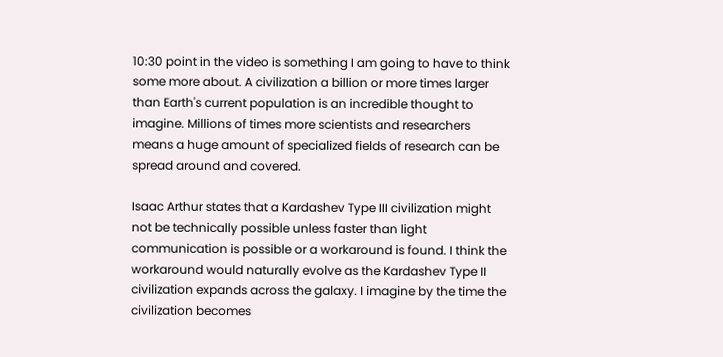10:30 point in the video is something I am going to have to think some more about. A civilization a billion or more times larger than Earth's current population is an incredible thought to imagine. Millions of times more scientists and researchers means a huge amount of specialized fields of research can be spread around and covered.

Isaac Arthur states that a Kardashev Type III civilization might not be technically possible unless faster than light communication is possible or a workaround is found. I think the workaround would naturally evolve as the Kardashev Type II civilization expands across the galaxy. I imagine by the time the civilization becomes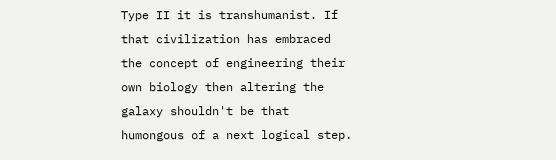Type II it is transhumanist. If that civilization has embraced the concept of engineering their own biology then altering the galaxy shouldn't be that humongous of a next logical step.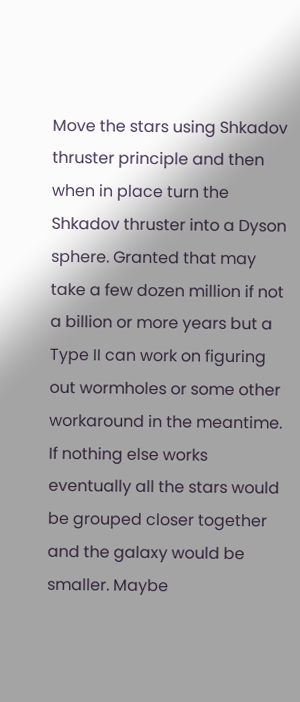Move the stars using Shkadov thruster principle and then when in place turn the Shkadov thruster into a Dyson sphere. Granted that may take a few dozen million if not a billion or more years but a Type II can work on figuring out wormholes or some other workaround in the meantime. If nothing else works eventually all the stars would be grouped closer together and the galaxy would be smaller. Maybe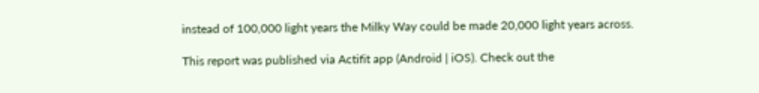instead of 100,000 light years the Milky Way could be made 20,000 light years across.

This report was published via Actifit app (Android | iOS). Check out the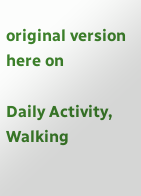original version here on

Daily Activity, Walking